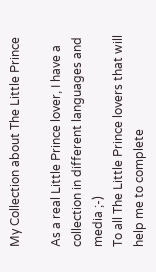My Collection about The Little Prince

As a real Little Prince lover, I have a collection in different languages and media ;-)
To all The Little Prince lovers that will help me to complete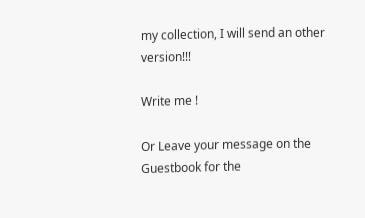my collection, I will send an other version!!!

Write me !

Or Leave your message on the Guestbook for the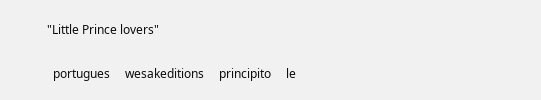"Little Prince lovers"

  portugues     wesakeditions     principito     le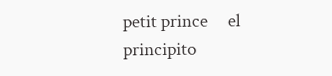petit prince     el principito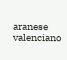aranese     valenciano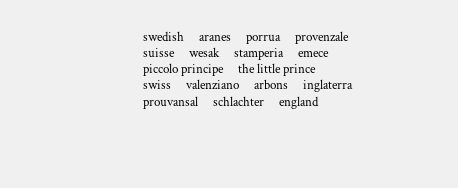swedish     aranes     porrua     provenzale     suisse     wesak     stamperia     emece     piccolo principe     the little prince     swiss     valenziano     arbons     inglaterra     prouvansal     schlachter     england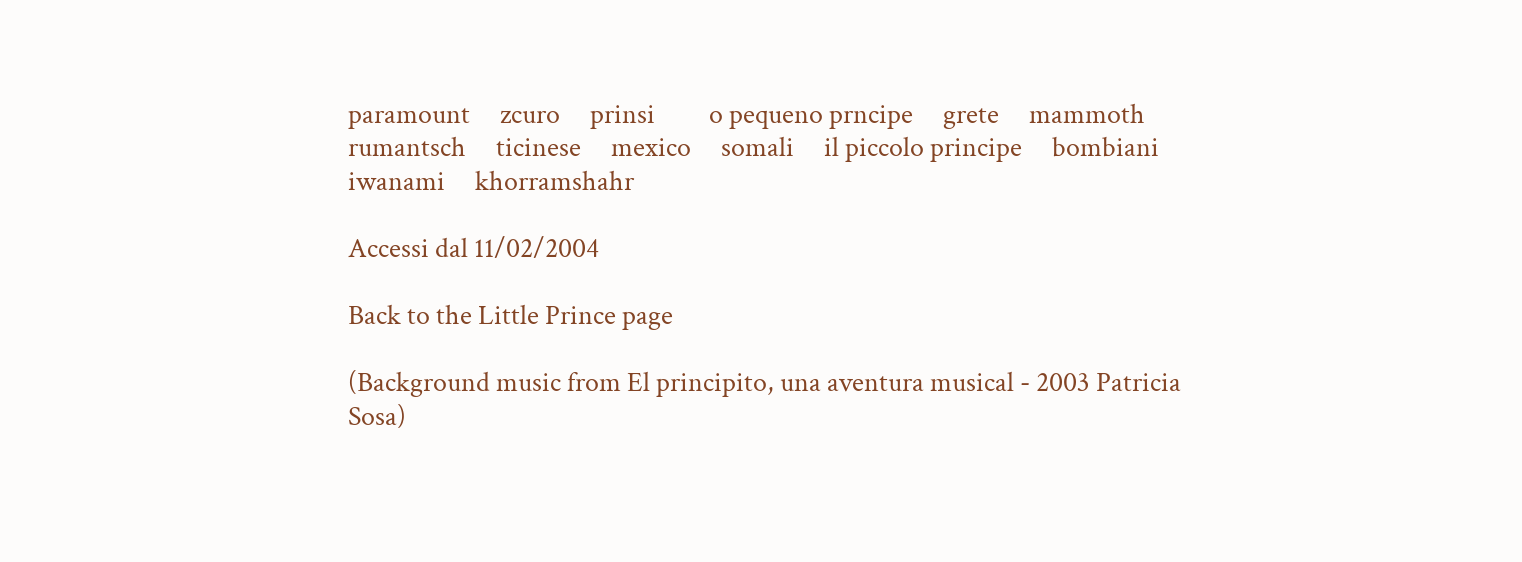paramount     zcuro     prinsi         o pequeno prncipe     grete     mammoth     rumantsch     ticinese     mexico     somali     il piccolo principe     bombiani     iwanami     khorramshahr

Accessi dal 11/02/2004

Back to the Little Prince page

(Background music from El principito, una aventura musical - 2003 Patricia Sosa)